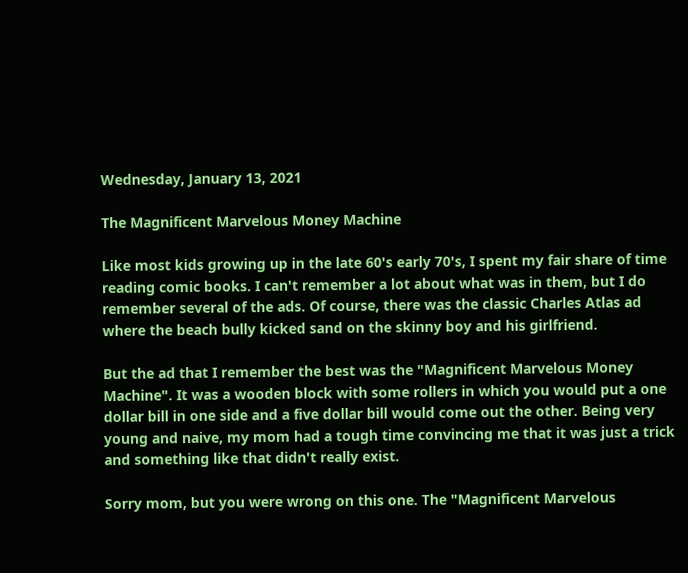Wednesday, January 13, 2021

The Magnificent Marvelous Money Machine

Like most kids growing up in the late 60's early 70's, I spent my fair share of time reading comic books. I can't remember a lot about what was in them, but I do remember several of the ads. Of course, there was the classic Charles Atlas ad where the beach bully kicked sand on the skinny boy and his girlfriend.

But the ad that I remember the best was the "Magnificent Marvelous Money Machine". It was a wooden block with some rollers in which you would put a one dollar bill in one side and a five dollar bill would come out the other. Being very young and naive, my mom had a tough time convincing me that it was just a trick and something like that didn't really exist.

Sorry mom, but you were wrong on this one. The "Magnificent Marvelous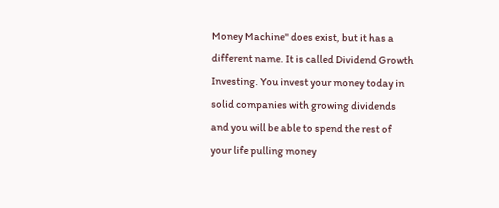Money Machine" does exist, but it has a different name. It is called Dividend Growth Investing. You invest your money today in solid companies with growing dividends and you will be able to spend the rest of your life pulling money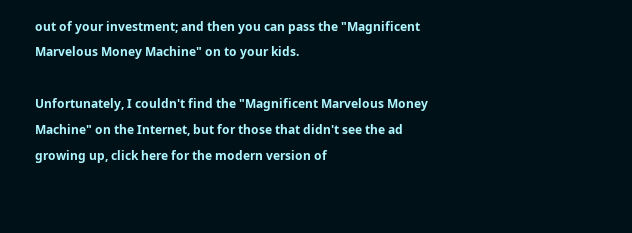out of your investment; and then you can pass the "Magnificent Marvelous Money Machine" on to your kids.

Unfortunately, I couldn't find the "Magnificent Marvelous Money Machine" on the Internet, but for those that didn't see the ad growing up, click here for the modern version of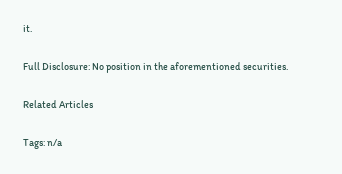it.

Full Disclosure: No position in the aforementioned securities.

Related Articles

Tags: n/a